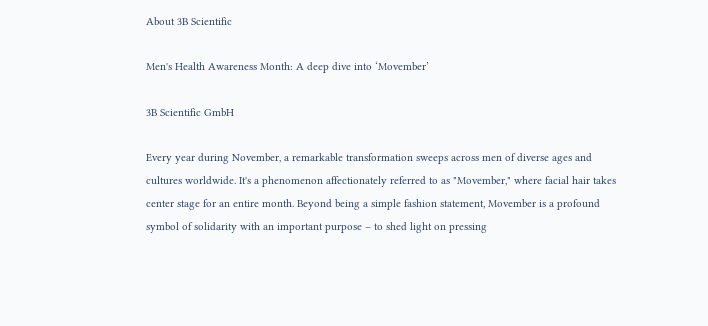About 3B Scientific

Men's Health Awareness Month: A deep dive into ‘Movember’

3B Scientific GmbH

Every year during November, a remarkable transformation sweeps across men of diverse ages and cultures worldwide. It's a phenomenon affectionately referred to as "Movember," where facial hair takes center stage for an entire month. Beyond being a simple fashion statement, Movember is a profound symbol of solidarity with an important purpose – to shed light on pressing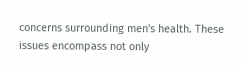concerns surrounding men's health. These issues encompass not only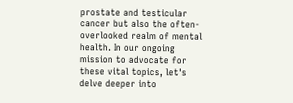prostate and testicular cancer but also the often-overlooked realm of mental health. In our ongoing mission to advocate for these vital topics, let's delve deeper into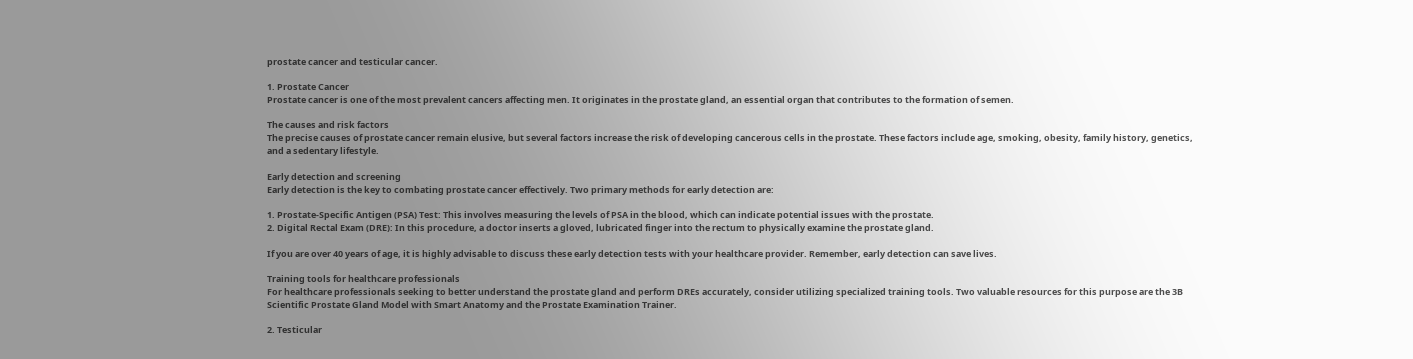prostate cancer and testicular cancer.

1. Prostate Cancer
Prostate cancer is one of the most prevalent cancers affecting men. It originates in the prostate gland, an essential organ that contributes to the formation of semen.

The causes and risk factors
The precise causes of prostate cancer remain elusive, but several factors increase the risk of developing cancerous cells in the prostate. These factors include age, smoking, obesity, family history, genetics, and a sedentary lifestyle.

Early detection and screening
Early detection is the key to combating prostate cancer effectively. Two primary methods for early detection are:

1. Prostate-Specific Antigen (PSA) Test: This involves measuring the levels of PSA in the blood, which can indicate potential issues with the prostate.
2. Digital Rectal Exam (DRE): In this procedure, a doctor inserts a gloved, lubricated finger into the rectum to physically examine the prostate gland.

If you are over 40 years of age, it is highly advisable to discuss these early detection tests with your healthcare provider. Remember, early detection can save lives.

Training tools for healthcare professionals
For healthcare professionals seeking to better understand the prostate gland and perform DREs accurately, consider utilizing specialized training tools. Two valuable resources for this purpose are the 3B Scientific Prostate Gland Model with Smart Anatomy and the Prostate Examination Trainer.

2. Testicular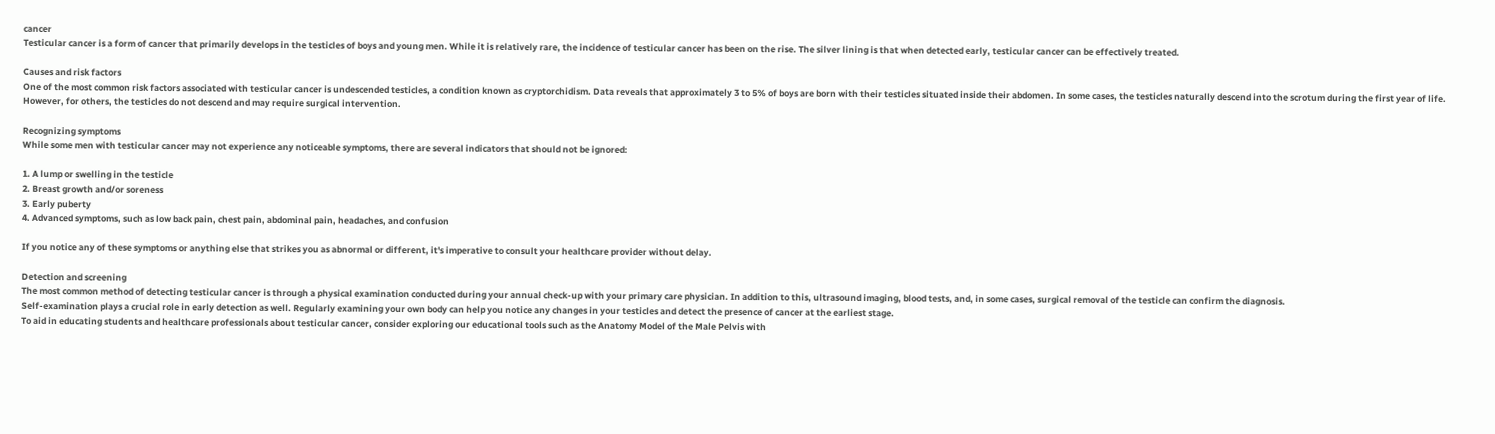cancer
Testicular cancer is a form of cancer that primarily develops in the testicles of boys and young men. While it is relatively rare, the incidence of testicular cancer has been on the rise. The silver lining is that when detected early, testicular cancer can be effectively treated.

Causes and risk factors
One of the most common risk factors associated with testicular cancer is undescended testicles, a condition known as cryptorchidism. Data reveals that approximately 3 to 5% of boys are born with their testicles situated inside their abdomen. In some cases, the testicles naturally descend into the scrotum during the first year of life. However, for others, the testicles do not descend and may require surgical intervention.

Recognizing symptoms
While some men with testicular cancer may not experience any noticeable symptoms, there are several indicators that should not be ignored:

1. A lump or swelling in the testicle
2. Breast growth and/or soreness
3. Early puberty
4. Advanced symptoms, such as low back pain, chest pain, abdominal pain, headaches, and confusion

If you notice any of these symptoms or anything else that strikes you as abnormal or different, it's imperative to consult your healthcare provider without delay.

Detection and screening
The most common method of detecting testicular cancer is through a physical examination conducted during your annual check-up with your primary care physician. In addition to this, ultrasound imaging, blood tests, and, in some cases, surgical removal of the testicle can confirm the diagnosis.
Self-examination plays a crucial role in early detection as well. Regularly examining your own body can help you notice any changes in your testicles and detect the presence of cancer at the earliest stage.
To aid in educating students and healthcare professionals about testicular cancer, consider exploring our educational tools such as the Anatomy Model of the Male Pelvis with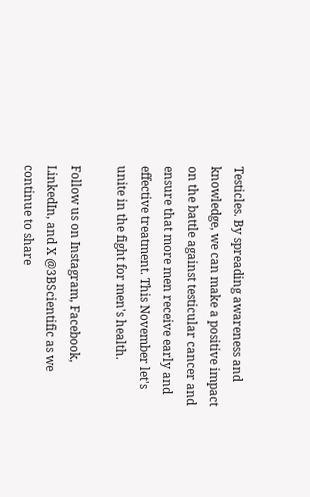Testicles. By spreading awareness and knowledge, we can make a positive impact on the battle against testicular cancer and ensure that more men receive early and effective treatment. This November let's unite in the fight for men's health.

Follow us on Instagram, Facebook, LinkedIn, and X @3BScientific as we continue to share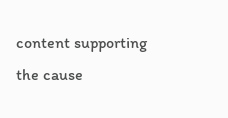content supporting the cause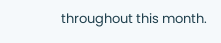throughout this month.